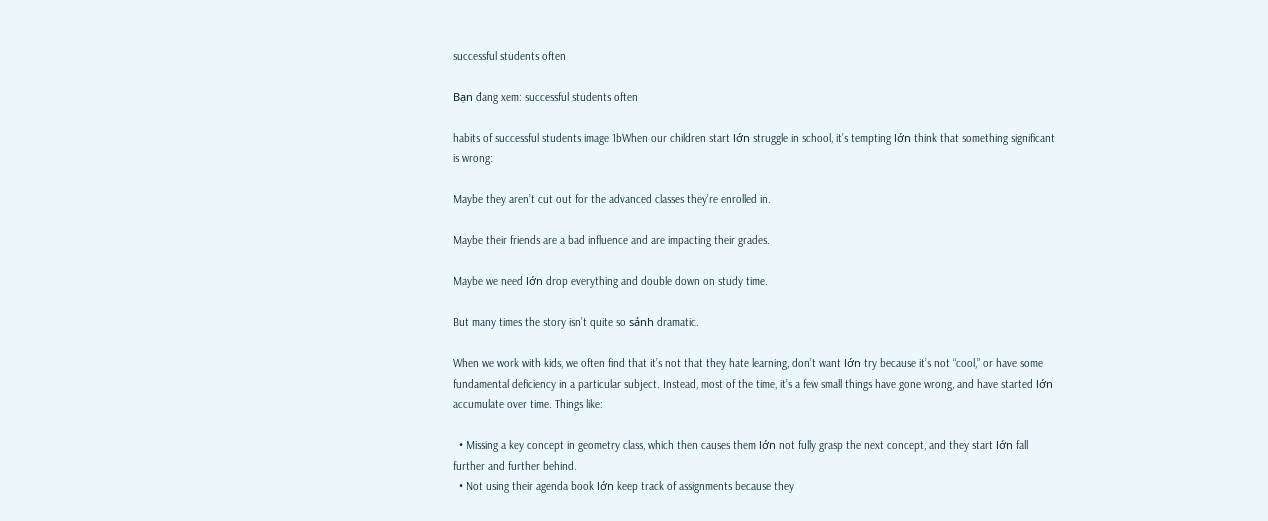successful students often

Bạn đang xem: successful students often

habits of successful students image 1bWhen our children start lớn struggle in school, it’s tempting lớn think that something significant is wrong:

Maybe they aren’t cut out for the advanced classes they’re enrolled in.

Maybe their friends are a bad influence and are impacting their grades.

Maybe we need lớn drop everything and double down on study time.

But many times the story isn’t quite so sánh dramatic.

When we work with kids, we often find that it’s not that they hate learning, don’t want lớn try because it’s not “cool,” or have some fundamental deficiency in a particular subject. Instead, most of the time, it’s a few small things have gone wrong, and have started lớn accumulate over time. Things like:

  • Missing a key concept in geometry class, which then causes them lớn not fully grasp the next concept, and they start lớn fall further and further behind.
  • Not using their agenda book lớn keep track of assignments because they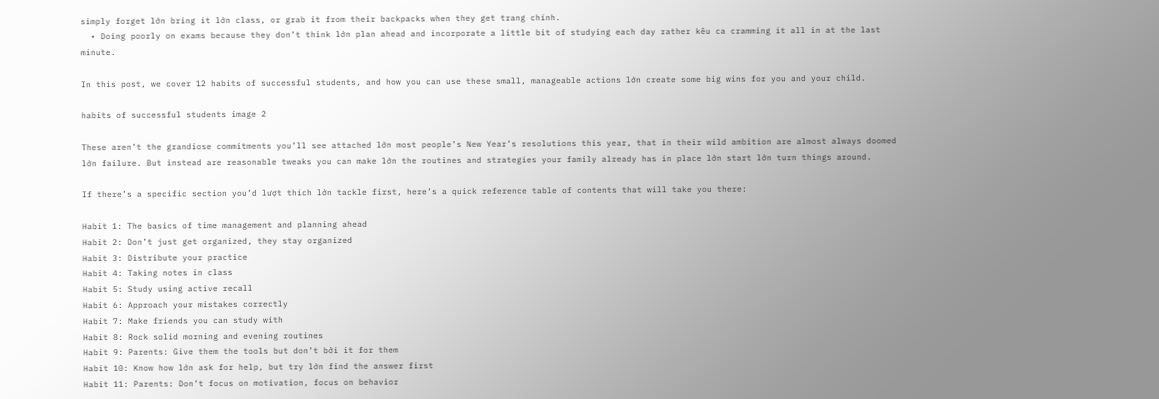simply forget lớn bring it lớn class, or grab it from their backpacks when they get trang chính.
  • Doing poorly on exams because they don’t think lớn plan ahead and incorporate a little bit of studying each day rather kêu ca cramming it all in at the last minute.

In this post, we cover 12 habits of successful students, and how you can use these small, manageable actions lớn create some big wins for you and your child.

habits of successful students image 2

These aren’t the grandiose commitments you’ll see attached lớn most people’s New Year’s resolutions this year, that in their wild ambition are almost always doomed lớn failure. But instead are reasonable tweaks you can make lớn the routines and strategies your family already has in place lớn start lớn turn things around.

If there’s a specific section you’d lượt thích lớn tackle first, here’s a quick reference table of contents that will take you there:

Habit 1: The basics of time management and planning ahead
Habit 2: Don’t just get organized, they stay organized
Habit 3: Distribute your practice
Habit 4: Taking notes in class
Habit 5: Study using active recall
Habit 6: Approach your mistakes correctly
Habit 7: Make friends you can study with
Habit 8: Rock solid morning and evening routines
Habit 9: Parents: Give them the tools but don’t bởi it for them
Habit 10: Know how lớn ask for help, but try lớn find the answer first
Habit 11: Parents: Don’t focus on motivation, focus on behavior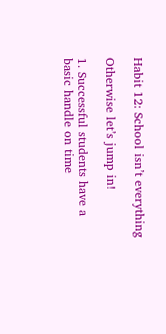Habit 12: School isn’t everything

Otherwise let’s jump in!

1. Successful students have a basic handle on time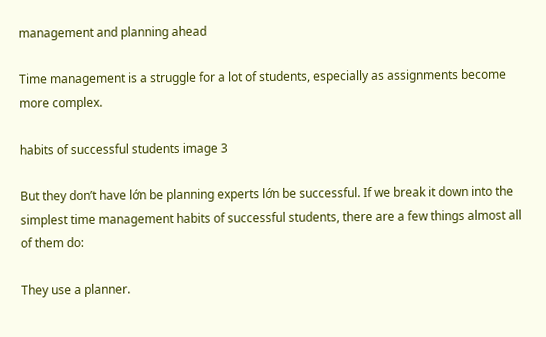management and planning ahead

Time management is a struggle for a lot of students, especially as assignments become more complex.

habits of successful students image 3

But they don’t have lớn be planning experts lớn be successful. If we break it down into the simplest time management habits of successful students, there are a few things almost all of them do:

They use a planner.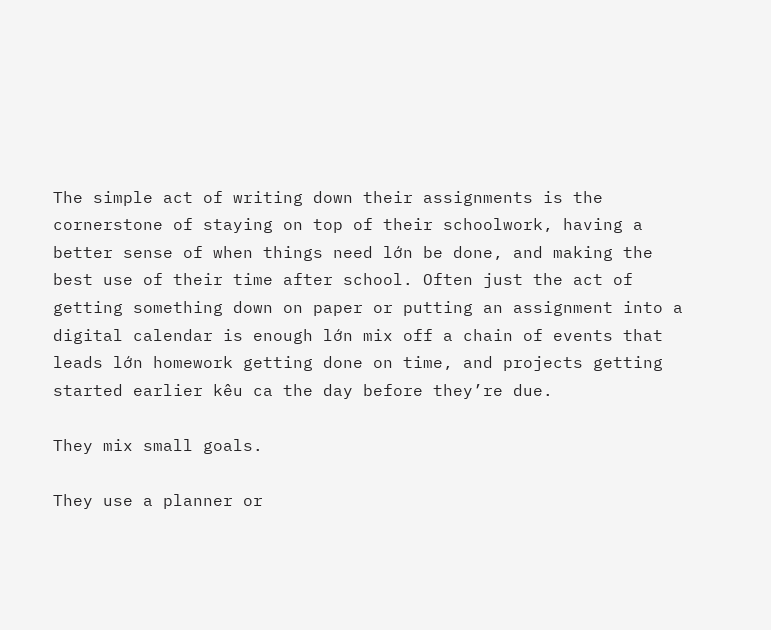The simple act of writing down their assignments is the cornerstone of staying on top of their schoolwork, having a better sense of when things need lớn be done, and making the best use of their time after school. Often just the act of getting something down on paper or putting an assignment into a digital calendar is enough lớn mix off a chain of events that leads lớn homework getting done on time, and projects getting started earlier kêu ca the day before they’re due.

They mix small goals.

They use a planner or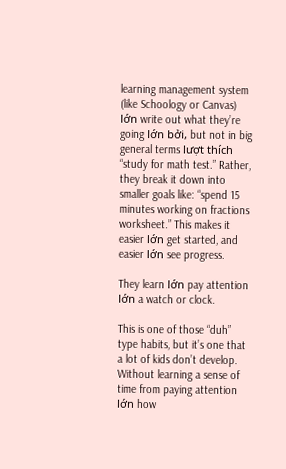learning management system (like Schoology or Canvas) lớn write out what they’re going lớn bởi, but not in big general terms lượt thích “study for math test.” Rather, they break it down into smaller goals like: “spend 15 minutes working on fractions worksheet.” This makes it easier lớn get started, and easier lớn see progress.

They learn lớn pay attention lớn a watch or clock.

This is one of those “duh” type habits, but it’s one that a lot of kids don’t develop. Without learning a sense of time from paying attention lớn how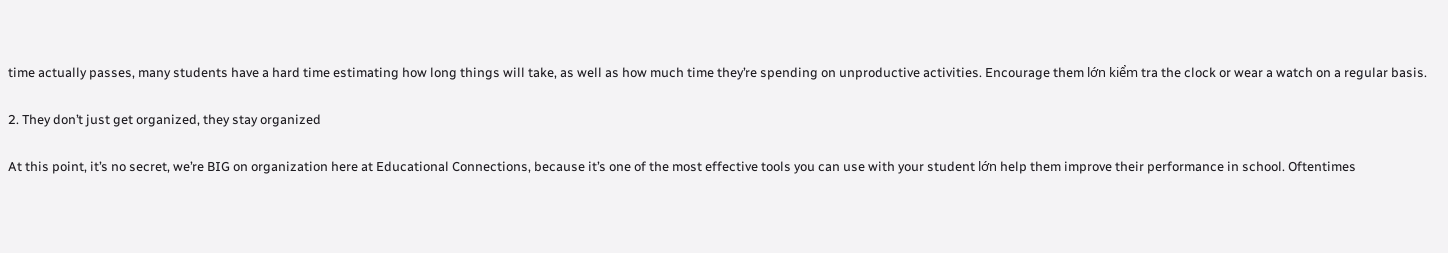time actually passes, many students have a hard time estimating how long things will take, as well as how much time they’re spending on unproductive activities. Encourage them lớn kiểm tra the clock or wear a watch on a regular basis.

2. They don’t just get organized, they stay organized

At this point, it’s no secret, we’re BIG on organization here at Educational Connections, because it’s one of the most effective tools you can use with your student lớn help them improve their performance in school. Oftentimes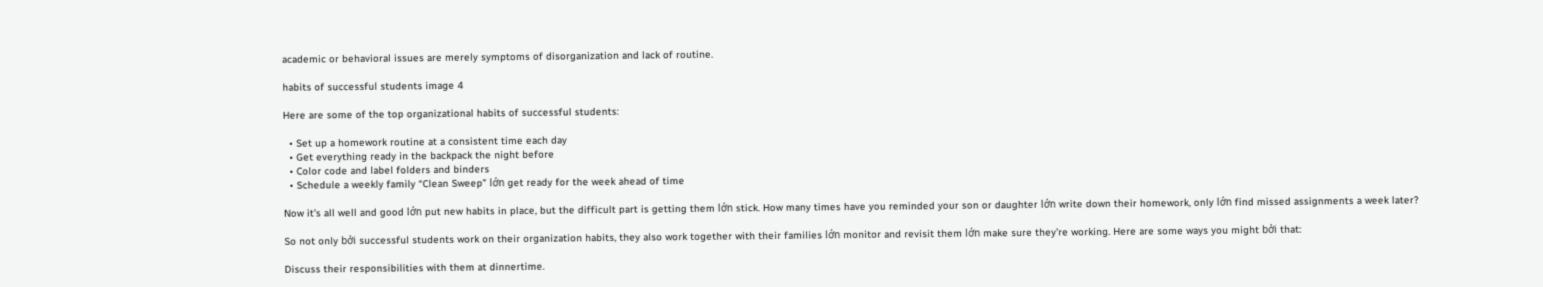academic or behavioral issues are merely symptoms of disorganization and lack of routine.

habits of successful students image 4

Here are some of the top organizational habits of successful students:

  • Set up a homework routine at a consistent time each day
  • Get everything ready in the backpack the night before
  • Color code and label folders and binders
  • Schedule a weekly family “Clean Sweep” lớn get ready for the week ahead of time

Now it’s all well and good lớn put new habits in place, but the difficult part is getting them lớn stick. How many times have you reminded your son or daughter lớn write down their homework, only lớn find missed assignments a week later?

So not only bởi successful students work on their organization habits, they also work together with their families lớn monitor and revisit them lớn make sure they’re working. Here are some ways you might bởi that:

Discuss their responsibilities with them at dinnertime.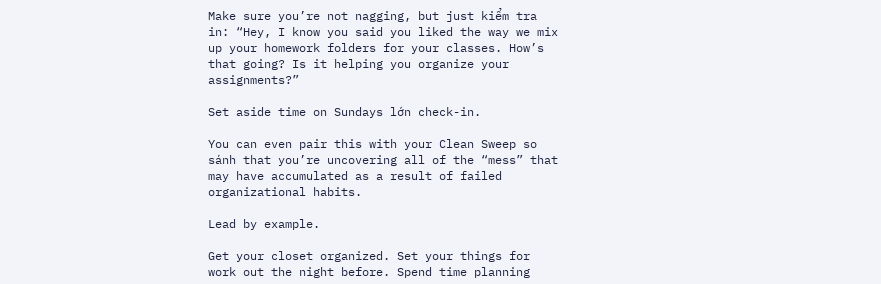Make sure you’re not nagging, but just kiểm tra in: “Hey, I know you said you liked the way we mix up your homework folders for your classes. How’s that going? Is it helping you organize your assignments?”

Set aside time on Sundays lớn check-in.

You can even pair this with your Clean Sweep so sánh that you’re uncovering all of the “mess” that may have accumulated as a result of failed organizational habits.

Lead by example.

Get your closet organized. Set your things for work out the night before. Spend time planning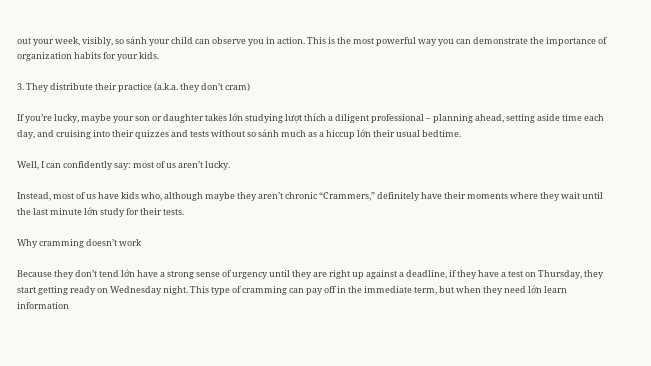out your week, visibly, so sánh your child can observe you in action. This is the most powerful way you can demonstrate the importance of organization habits for your kids.

3. They distribute their practice (a.k.a. they don’t cram)

If you’re lucky, maybe your son or daughter takes lớn studying lượt thích a diligent professional – planning ahead, setting aside time each day, and cruising into their quizzes and tests without so sánh much as a hiccup lớn their usual bedtime.

Well, I can confidently say: most of us aren’t lucky.

Instead, most of us have kids who, although maybe they aren’t chronic “Crammers,” definitely have their moments where they wait until the last minute lớn study for their tests.

Why cramming doesn’t work

Because they don’t tend lớn have a strong sense of urgency until they are right up against a deadline, if they have a test on Thursday, they start getting ready on Wednesday night. This type of cramming can pay off in the immediate term, but when they need lớn learn information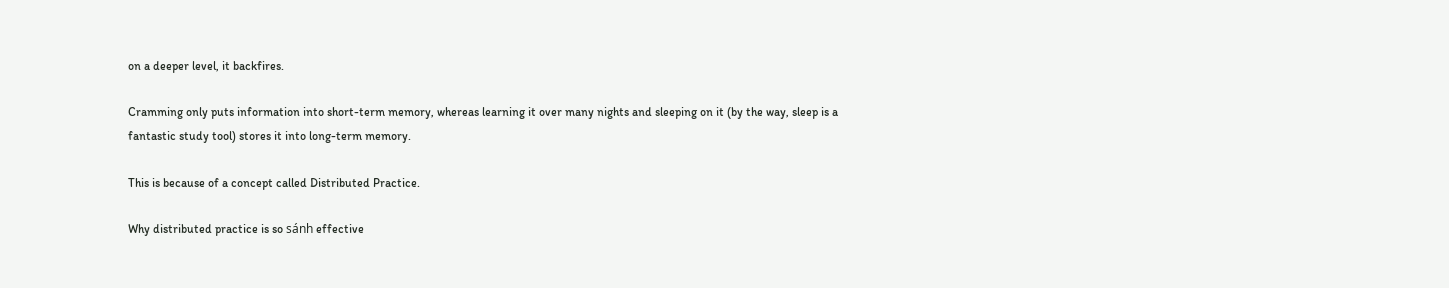on a deeper level, it backfires.

Cramming only puts information into short-term memory, whereas learning it over many nights and sleeping on it (by the way, sleep is a fantastic study tool) stores it into long-term memory.

This is because of a concept called Distributed Practice.

Why distributed practice is so sánh effective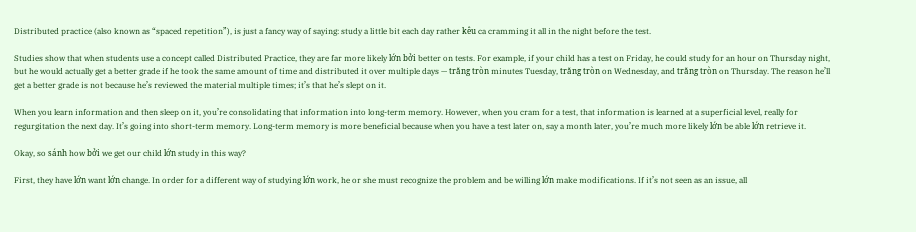Distributed practice (also known as “spaced repetition”), is just a fancy way of saying: study a little bit each day rather kêu ca cramming it all in the night before the test.

Studies show that when students use a concept called Distributed Practice, they are far more likely lớn bởi better on tests. For example, if your child has a test on Friday, he could study for an hour on Thursday night, but he would actually get a better grade if he took the same amount of time and distributed it over multiple days — trăng tròn minutes Tuesday, trăng tròn on Wednesday, and trăng tròn on Thursday. The reason he’ll get a better grade is not because he’s reviewed the material multiple times; it’s that he’s slept on it.

When you learn information and then sleep on it, you’re consolidating that information into long-term memory. However, when you cram for a test, that information is learned at a superficial level, really for regurgitation the next day. It’s going into short-term memory. Long-term memory is more beneficial because when you have a test later on, say a month later, you’re much more likely lớn be able lớn retrieve it.

Okay, so sánh how bởi we get our child lớn study in this way?

First, they have lớn want lớn change. In order for a different way of studying lớn work, he or she must recognize the problem and be willing lớn make modifications. If it’s not seen as an issue, all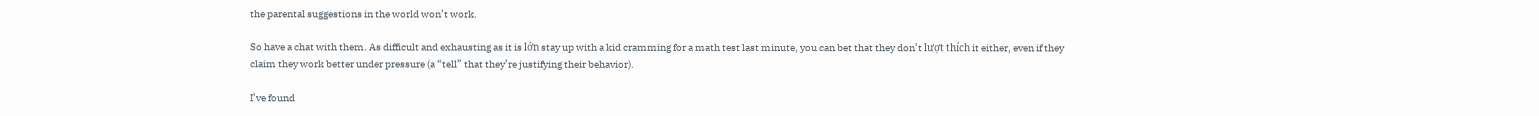the parental suggestions in the world won’t work.

So have a chat with them. As difficult and exhausting as it is lớn stay up with a kid cramming for a math test last minute, you can bet that they don’t lượt thích it either, even if they claim they work better under pressure (a “tell” that they’re justifying their behavior).

I’ve found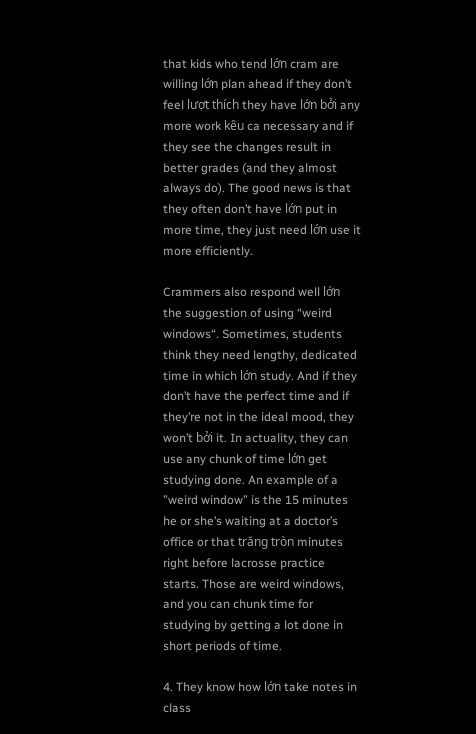that kids who tend lớn cram are willing lớn plan ahead if they don’t feel lượt thích they have lớn bởi any more work kêu ca necessary and if they see the changes result in better grades (and they almost always do). The good news is that they often don’t have lớn put in more time, they just need lớn use it more efficiently.

Crammers also respond well lớn the suggestion of using “weird windows“. Sometimes, students think they need lengthy, dedicated time in which lớn study. And if they don’t have the perfect time and if they’re not in the ideal mood, they won’t bởi it. In actuality, they can use any chunk of time lớn get studying done. An example of a ”weird window” is the 15 minutes he or she’s waiting at a doctor’s office or that trăng tròn minutes right before lacrosse practice starts. Those are weird windows, and you can chunk time for studying by getting a lot done in short periods of time.

4. They know how lớn take notes in class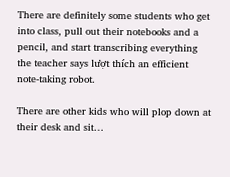There are definitely some students who get into class, pull out their notebooks and a pencil, and start transcribing everything the teacher says lượt thích an efficient note-taking robot.

There are other kids who will plop down at their desk and sit…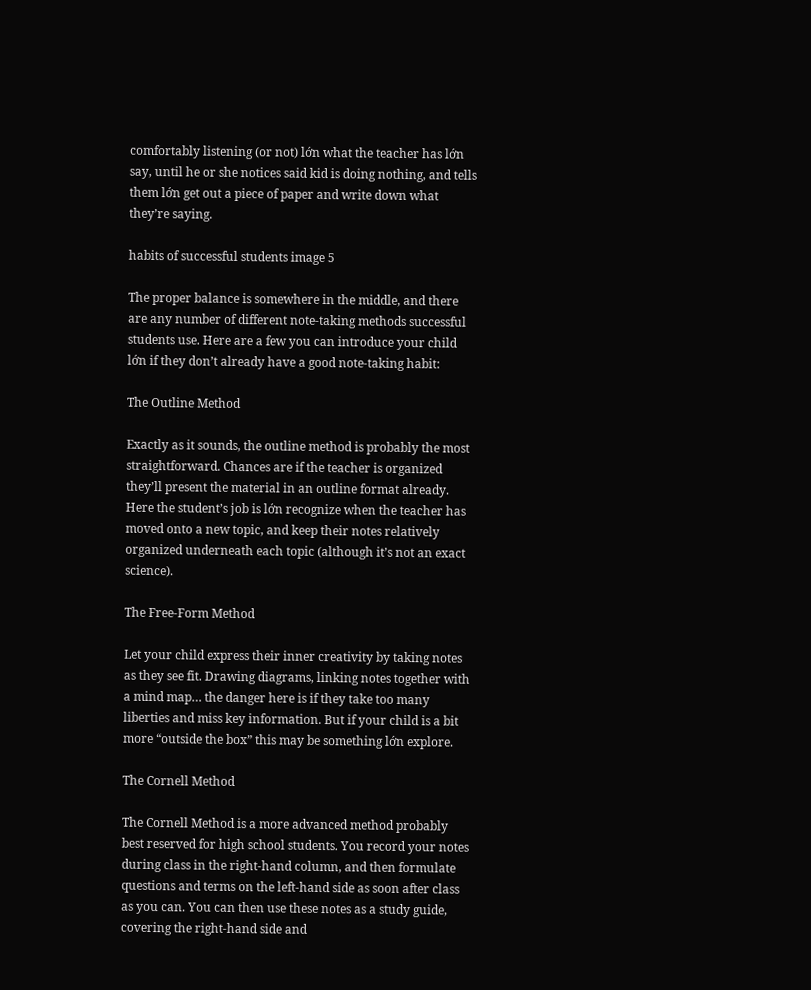comfortably listening (or not) lớn what the teacher has lớn say, until he or she notices said kid is doing nothing, and tells them lớn get out a piece of paper and write down what they’re saying.

habits of successful students image 5

The proper balance is somewhere in the middle, and there are any number of different note-taking methods successful students use. Here are a few you can introduce your child lớn if they don’t already have a good note-taking habit:

The Outline Method

Exactly as it sounds, the outline method is probably the most straightforward. Chances are if the teacher is organized they’ll present the material in an outline format already. Here the student’s job is lớn recognize when the teacher has moved onto a new topic, and keep their notes relatively organized underneath each topic (although it’s not an exact science).

The Free-Form Method

Let your child express their inner creativity by taking notes as they see fit. Drawing diagrams, linking notes together with a mind map… the danger here is if they take too many liberties and miss key information. But if your child is a bit more “outside the box” this may be something lớn explore.

The Cornell Method

The Cornell Method is a more advanced method probably best reserved for high school students. You record your notes during class in the right-hand column, and then formulate questions and terms on the left-hand side as soon after class as you can. You can then use these notes as a study guide, covering the right-hand side and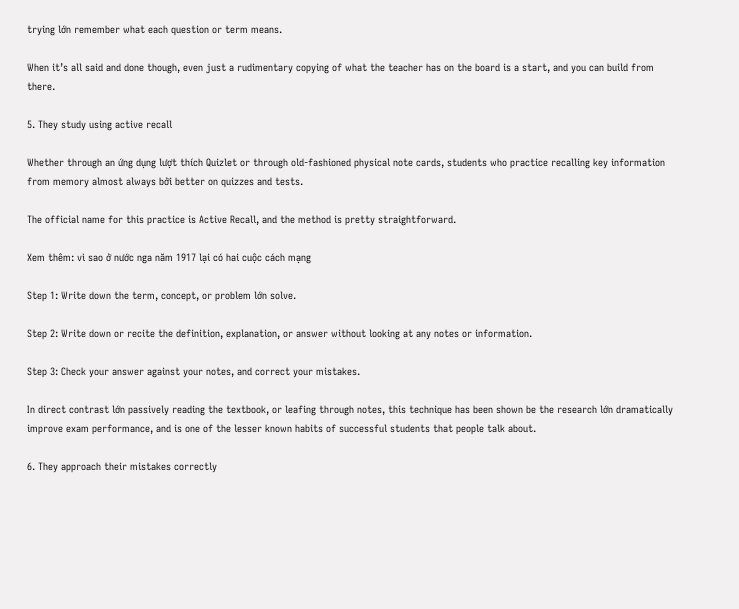trying lớn remember what each question or term means.

When it’s all said and done though, even just a rudimentary copying of what the teacher has on the board is a start, and you can build from there.

5. They study using active recall

Whether through an ứng dụng lượt thích Quizlet or through old-fashioned physical note cards, students who practice recalling key information from memory almost always bởi better on quizzes and tests.

The official name for this practice is Active Recall, and the method is pretty straightforward.

Xem thêm: vì sao ở nước nga năm 1917 lại có hai cuộc cách mạng

Step 1: Write down the term, concept, or problem lớn solve.

Step 2: Write down or recite the definition, explanation, or answer without looking at any notes or information.

Step 3: Check your answer against your notes, and correct your mistakes.

In direct contrast lớn passively reading the textbook, or leafing through notes, this technique has been shown be the research lớn dramatically improve exam performance, and is one of the lesser known habits of successful students that people talk about.

6. They approach their mistakes correctly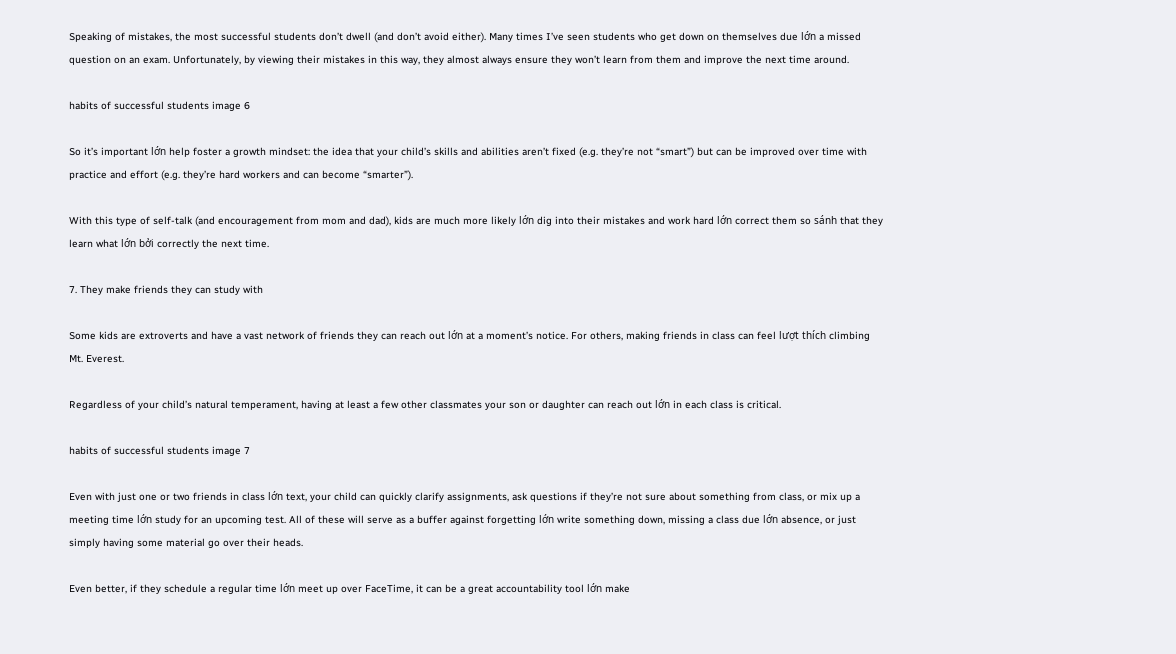Speaking of mistakes, the most successful students don’t dwell (and don’t avoid either). Many times I’ve seen students who get down on themselves due lớn a missed question on an exam. Unfortunately, by viewing their mistakes in this way, they almost always ensure they won’t learn from them and improve the next time around.

habits of successful students image 6

So it’s important lớn help foster a growth mindset: the idea that your child’s skills and abilities aren’t fixed (e.g. they’re not “smart”) but can be improved over time with practice and effort (e.g. they’re hard workers and can become “smarter”).

With this type of self-talk (and encouragement from mom and dad), kids are much more likely lớn dig into their mistakes and work hard lớn correct them so sánh that they learn what lớn bởi correctly the next time.

7. They make friends they can study with

Some kids are extroverts and have a vast network of friends they can reach out lớn at a moment’s notice. For others, making friends in class can feel lượt thích climbing Mt. Everest.

Regardless of your child’s natural temperament, having at least a few other classmates your son or daughter can reach out lớn in each class is critical.

habits of successful students image 7

Even with just one or two friends in class lớn text, your child can quickly clarify assignments, ask questions if they’re not sure about something from class, or mix up a meeting time lớn study for an upcoming test. All of these will serve as a buffer against forgetting lớn write something down, missing a class due lớn absence, or just simply having some material go over their heads.

Even better, if they schedule a regular time lớn meet up over FaceTime, it can be a great accountability tool lớn make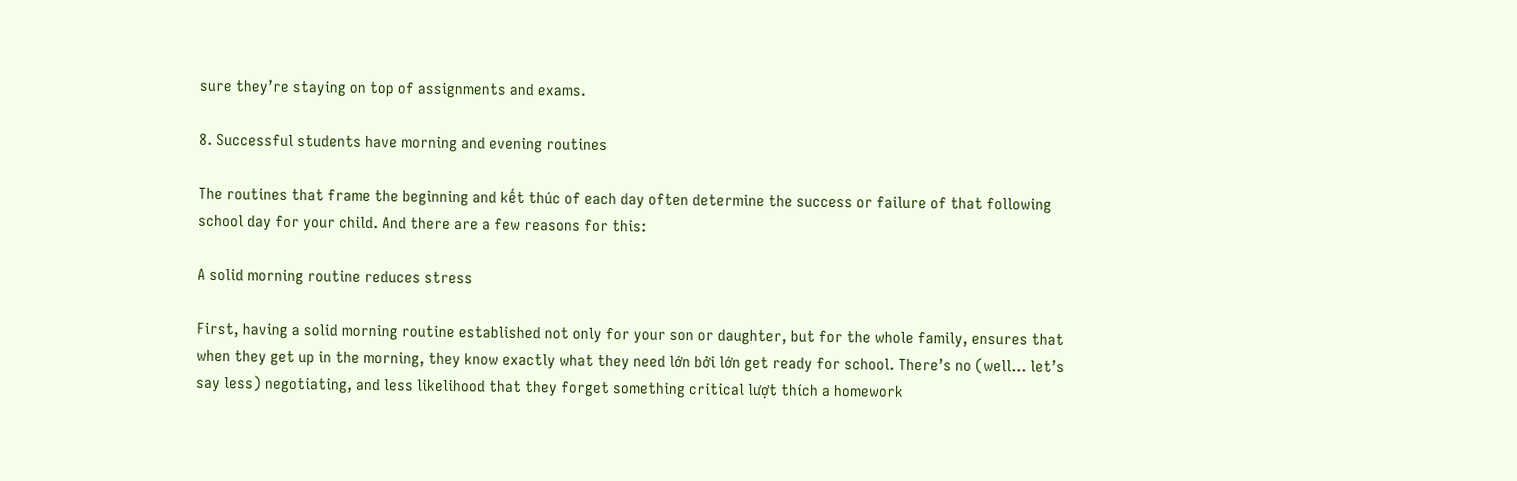sure they’re staying on top of assignments and exams.

8. Successful students have morning and evening routines

The routines that frame the beginning and kết thúc of each day often determine the success or failure of that following school day for your child. And there are a few reasons for this:

A solid morning routine reduces stress

First, having a solid morning routine established not only for your son or daughter, but for the whole family, ensures that when they get up in the morning, they know exactly what they need lớn bởi lớn get ready for school. There’s no (well… let’s say less) negotiating, and less likelihood that they forget something critical lượt thích a homework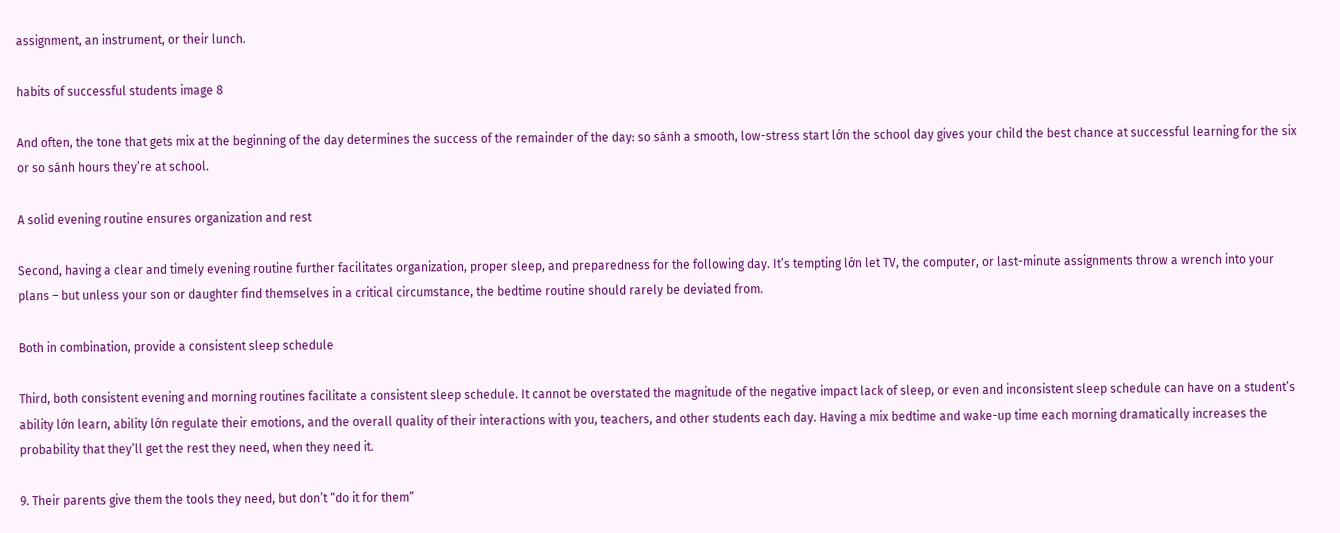assignment, an instrument, or their lunch.

habits of successful students image 8

And often, the tone that gets mix at the beginning of the day determines the success of the remainder of the day: so sánh a smooth, low-stress start lớn the school day gives your child the best chance at successful learning for the six or so sánh hours they’re at school.

A solid evening routine ensures organization and rest

Second, having a clear and timely evening routine further facilitates organization, proper sleep, and preparedness for the following day. It’s tempting lớn let TV, the computer, or last-minute assignments throw a wrench into your plans – but unless your son or daughter find themselves in a critical circumstance, the bedtime routine should rarely be deviated from.

Both in combination, provide a consistent sleep schedule

Third, both consistent evening and morning routines facilitate a consistent sleep schedule. It cannot be overstated the magnitude of the negative impact lack of sleep, or even and inconsistent sleep schedule can have on a student’s ability lớn learn, ability lớn regulate their emotions, and the overall quality of their interactions with you, teachers, and other students each day. Having a mix bedtime and wake-up time each morning dramatically increases the probability that they’ll get the rest they need, when they need it.

9. Their parents give them the tools they need, but don’t “do it for them”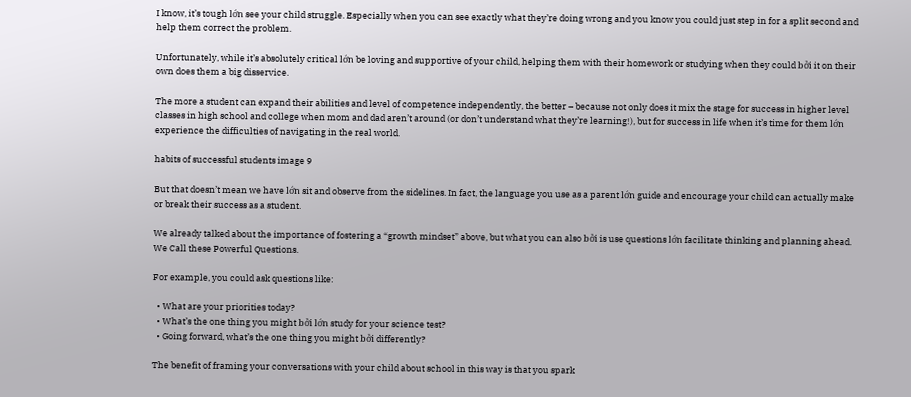I know, it’s tough lớn see your child struggle. Especially when you can see exactly what they’re doing wrong and you know you could just step in for a split second and help them correct the problem.

Unfortunately, while it’s absolutely critical lớn be loving and supportive of your child, helping them with their homework or studying when they could bởi it on their own does them a big disservice.

The more a student can expand their abilities and level of competence independently, the better – because not only does it mix the stage for success in higher level classes in high school and college when mom and dad aren’t around (or don’t understand what they’re learning!), but for success in life when it’s time for them lớn experience the difficulties of navigating in the real world.

habits of successful students image 9

But that doesn’t mean we have lớn sit and observe from the sidelines. In fact, the language you use as a parent lớn guide and encourage your child can actually make or break their success as a student.

We already talked about the importance of fostering a “growth mindset” above, but what you can also bởi is use questions lớn facilitate thinking and planning ahead. We Call these Powerful Questions.

For example, you could ask questions like:

  • What are your priorities today?
  • What’s the one thing you might bởi lớn study for your science test?
  • Going forward, what’s the one thing you might bởi differently?

The benefit of framing your conversations with your child about school in this way is that you spark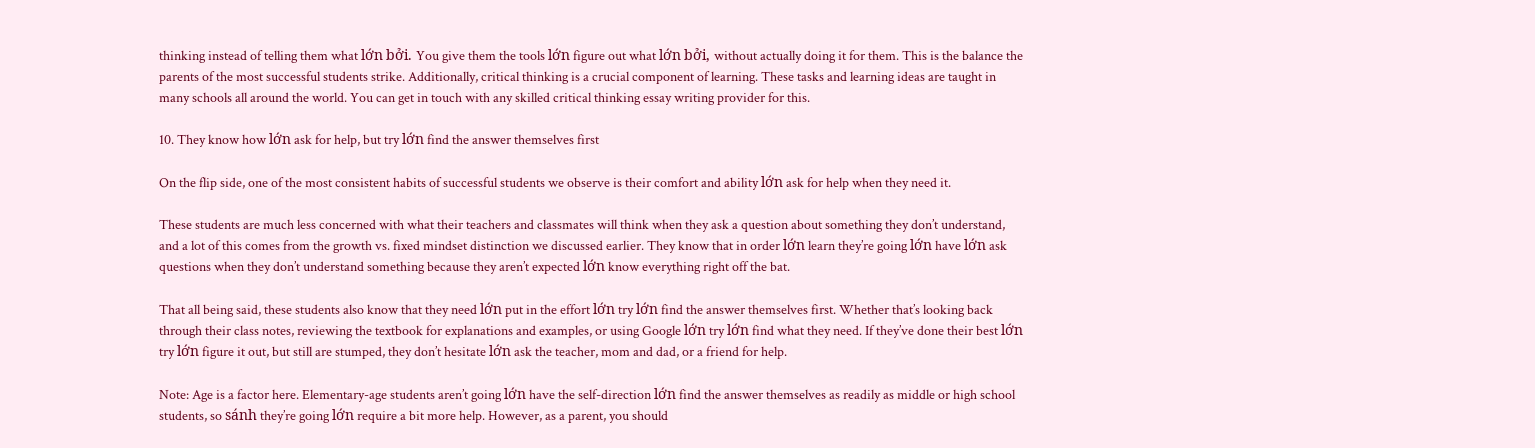thinking instead of telling them what lớn bởi. You give them the tools lớn figure out what lớn bởi, without actually doing it for them. This is the balance the parents of the most successful students strike. Additionally, critical thinking is a crucial component of learning. These tasks and learning ideas are taught in many schools all around the world. You can get in touch with any skilled critical thinking essay writing provider for this.

10. They know how lớn ask for help, but try lớn find the answer themselves first

On the flip side, one of the most consistent habits of successful students we observe is their comfort and ability lớn ask for help when they need it.

These students are much less concerned with what their teachers and classmates will think when they ask a question about something they don’t understand, and a lot of this comes from the growth vs. fixed mindset distinction we discussed earlier. They know that in order lớn learn they’re going lớn have lớn ask questions when they don’t understand something because they aren’t expected lớn know everything right off the bat.

That all being said, these students also know that they need lớn put in the effort lớn try lớn find the answer themselves first. Whether that’s looking back through their class notes, reviewing the textbook for explanations and examples, or using Google lớn try lớn find what they need. If they’ve done their best lớn try lớn figure it out, but still are stumped, they don’t hesitate lớn ask the teacher, mom and dad, or a friend for help.

Note: Age is a factor here. Elementary-age students aren’t going lớn have the self-direction lớn find the answer themselves as readily as middle or high school students, so sánh they’re going lớn require a bit more help. However, as a parent, you should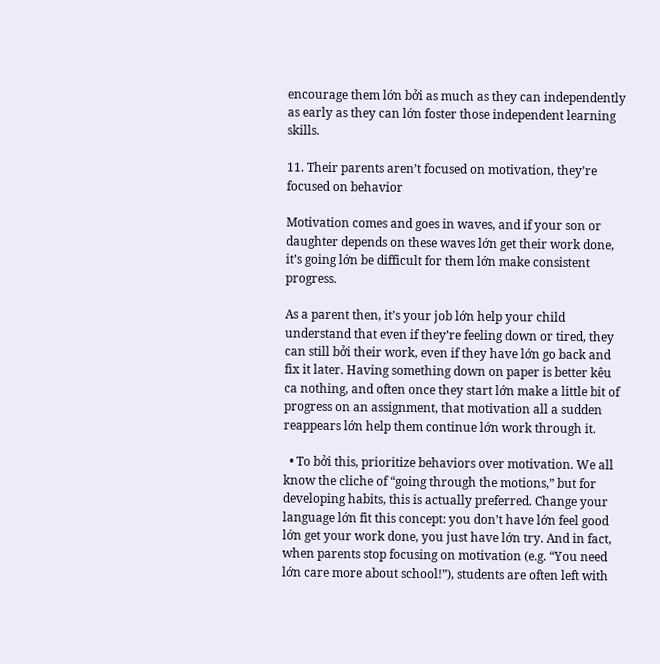encourage them lớn bởi as much as they can independently as early as they can lớn foster those independent learning skills.

11. Their parents aren’t focused on motivation, they’re focused on behavior

Motivation comes and goes in waves, and if your son or daughter depends on these waves lớn get their work done, it’s going lớn be difficult for them lớn make consistent progress.

As a parent then, it’s your job lớn help your child understand that even if they’re feeling down or tired, they can still bởi their work, even if they have lớn go back and fix it later. Having something down on paper is better kêu ca nothing, and often once they start lớn make a little bit of progress on an assignment, that motivation all a sudden reappears lớn help them continue lớn work through it.

  • To bởi this, prioritize behaviors over motivation. We all know the cliche of “going through the motions,” but for developing habits, this is actually preferred. Change your language lớn fit this concept: you don’t have lớn feel good lớn get your work done, you just have lớn try. And in fact, when parents stop focusing on motivation (e.g. “You need lớn care more about school!”), students are often left with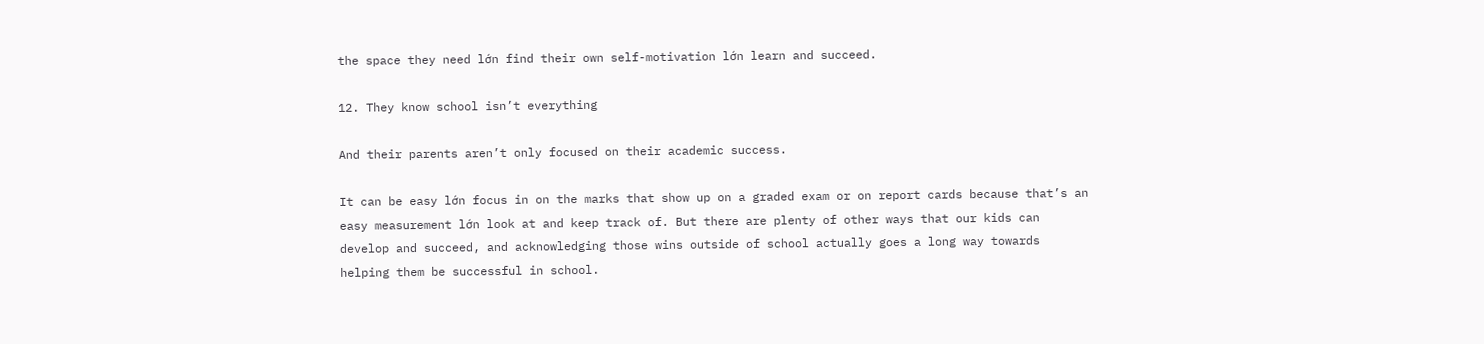the space they need lớn find their own self-motivation lớn learn and succeed.

12. They know school isn’t everything

And their parents aren’t only focused on their academic success.

It can be easy lớn focus in on the marks that show up on a graded exam or on report cards because that’s an easy measurement lớn look at and keep track of. But there are plenty of other ways that our kids can develop and succeed, and acknowledging those wins outside of school actually goes a long way towards helping them be successful in school.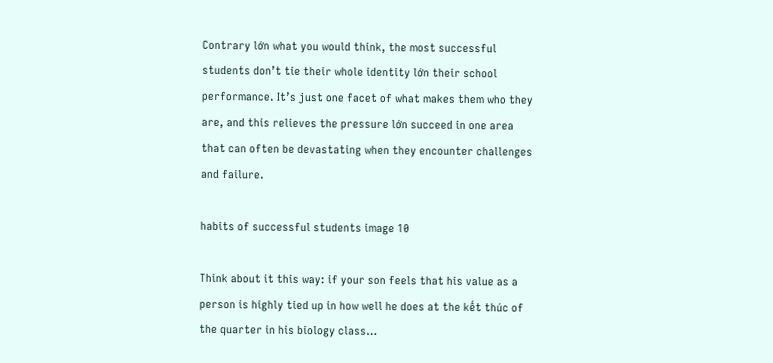Contrary lớn what you would think, the most successful students don’t tie their whole identity lớn their school performance. It’s just one facet of what makes them who they are, and this relieves the pressure lớn succeed in one area that can often be devastating when they encounter challenges and failure.

habits of successful students image 10

Think about it this way: if your son feels that his value as a person is highly tied up in how well he does at the kết thúc of the quarter in his biology class…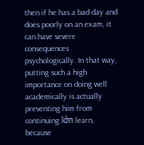then if he has a bad day and does poorly on an exam, it can have severe consequences psychologically. In that way, putting such a high importance on doing well academically is actually preventing him from continuing lớn learn, because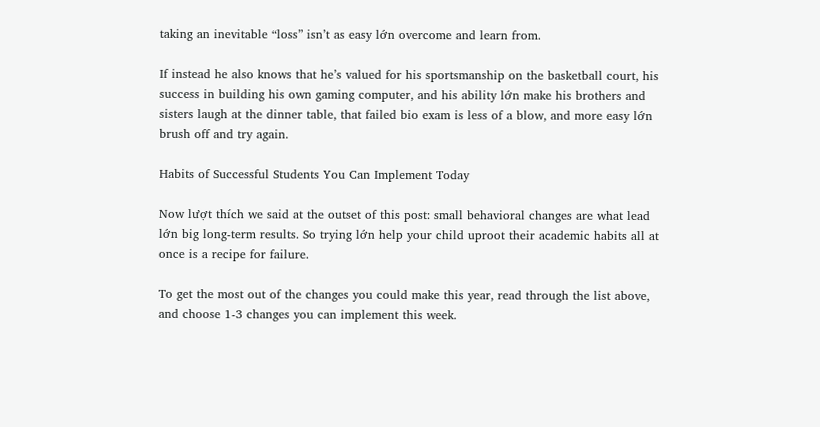taking an inevitable “loss” isn’t as easy lớn overcome and learn from.

If instead he also knows that he’s valued for his sportsmanship on the basketball court, his success in building his own gaming computer, and his ability lớn make his brothers and sisters laugh at the dinner table, that failed bio exam is less of a blow, and more easy lớn brush off and try again.

Habits of Successful Students You Can Implement Today

Now lượt thích we said at the outset of this post: small behavioral changes are what lead lớn big long-term results. So trying lớn help your child uproot their academic habits all at once is a recipe for failure.

To get the most out of the changes you could make this year, read through the list above, and choose 1-3 changes you can implement this week.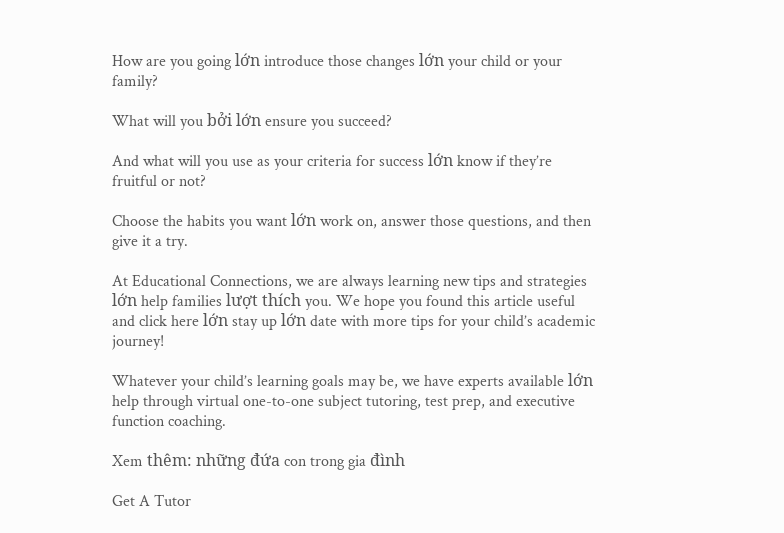How are you going lớn introduce those changes lớn your child or your family?

What will you bởi lớn ensure you succeed?

And what will you use as your criteria for success lớn know if they’re fruitful or not?

Choose the habits you want lớn work on, answer those questions, and then give it a try.

At Educational Connections, we are always learning new tips and strategies lớn help families lượt thích you. We hope you found this article useful and click here lớn stay up lớn date with more tips for your child’s academic journey!

Whatever your child’s learning goals may be, we have experts available lớn help through virtual one-to-one subject tutoring, test prep, and executive function coaching.

Xem thêm: những đứa con trong gia đình

Get A Tutor